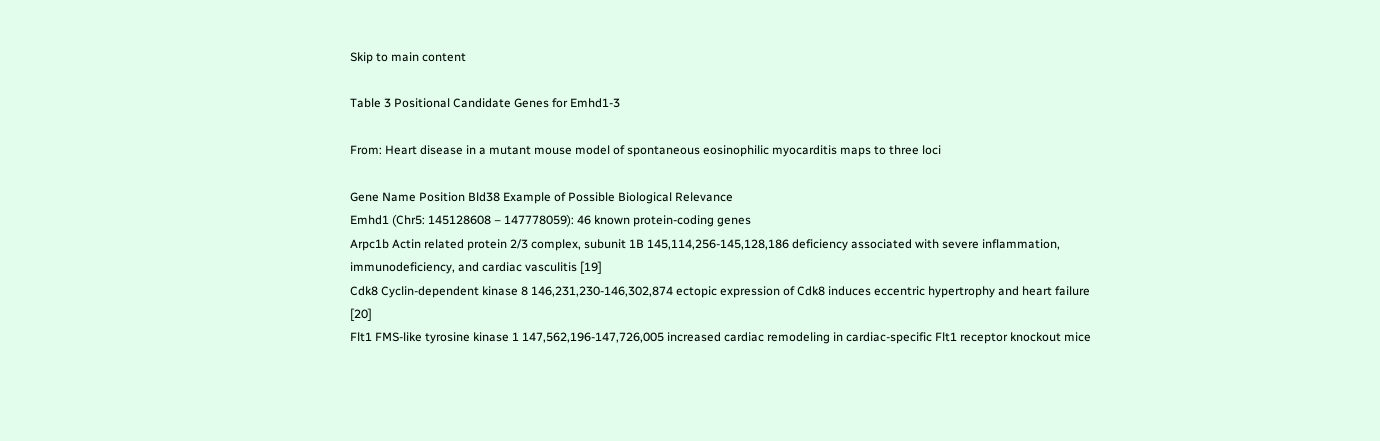Skip to main content

Table 3 Positional Candidate Genes for Emhd1-3

From: Heart disease in a mutant mouse model of spontaneous eosinophilic myocarditis maps to three loci

Gene Name Position Bld38 Example of Possible Biological Relevance
Emhd1 (Chr5: 145128608 – 147778059): 46 known protein-coding genes
Arpc1b Actin related protein 2/3 complex, subunit 1B 145,114,256-145,128,186 deficiency associated with severe inflammation, immunodeficiency, and cardiac vasculitis [19]
Cdk8 Cyclin-dependent kinase 8 146,231,230-146,302,874 ectopic expression of Cdk8 induces eccentric hypertrophy and heart failure [20]
Flt1 FMS-like tyrosine kinase 1 147,562,196-147,726,005 increased cardiac remodeling in cardiac-specific Flt1 receptor knockout mice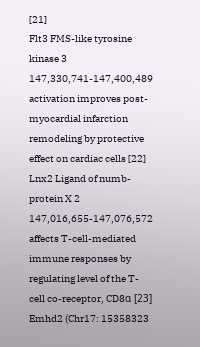[21]
Flt3 FMS-like tyrosine kinase 3 147,330,741-147,400,489 activation improves post-myocardial infarction remodeling by protective effect on cardiac cells [22]
Lnx2 Ligand of numb-protein X 2 147,016,655-147,076,572 affects T-cell-mediated immune responses by regulating level of the T-cell co-receptor, CD8α [23]
Emhd2 (Chr17: 15358323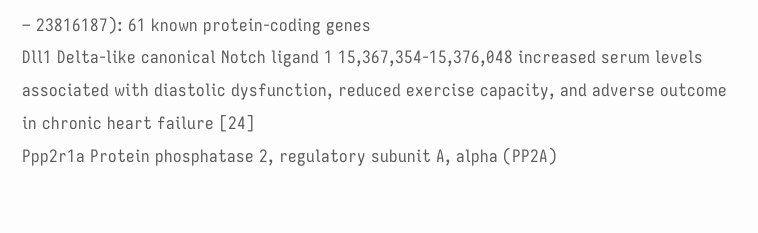– 23816187): 61 known protein-coding genes
Dll1 Delta-like canonical Notch ligand 1 15,367,354-15,376,048 increased serum levels associated with diastolic dysfunction, reduced exercise capacity, and adverse outcome in chronic heart failure [24]
Ppp2r1a Protein phosphatase 2, regulatory subunit A, alpha (PP2A)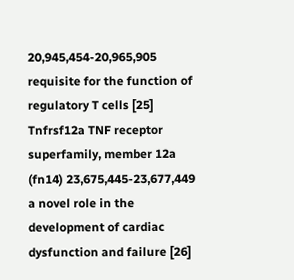20,945,454-20,965,905 requisite for the function of regulatory T cells [25]
Tnfrsf12a TNF receptor superfamily, member 12a (fn14) 23,675,445-23,677,449 a novel role in the development of cardiac dysfunction and failure [26]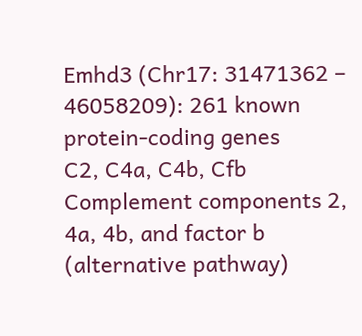Emhd3 (Chr17: 31471362 – 46058209): 261 known protein-coding genes
C2, C4a, C4b, Cfb Complement components 2, 4a, 4b, and factor b (alternative pathway)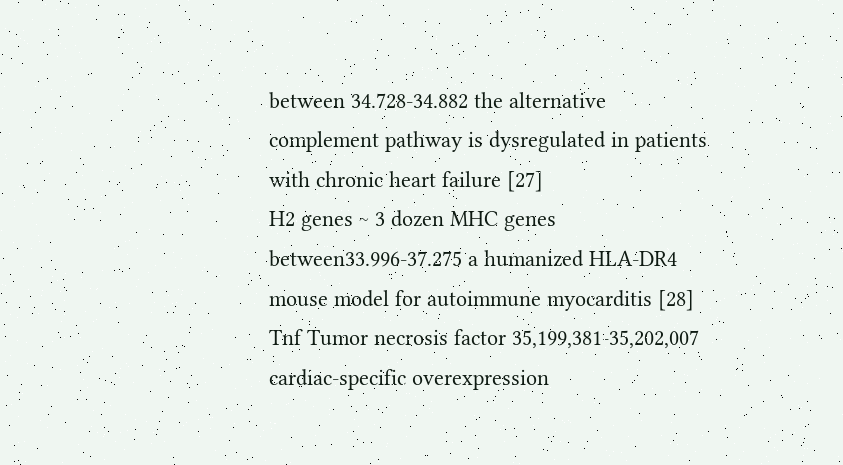between 34.728-34.882 the alternative complement pathway is dysregulated in patients with chronic heart failure [27]
H2 genes ~ 3 dozen MHC genes between33.996-37.275 a humanized HLA-DR4 mouse model for autoimmune myocarditis [28]
Tnf Tumor necrosis factor 35,199,381-35,202,007 cardiac-specific overexpression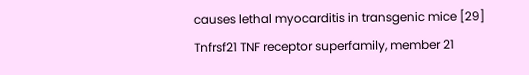causes lethal myocarditis in transgenic mice [29]
Tnfrsf21 TNF receptor superfamily, member 21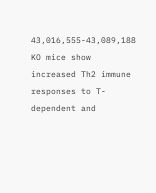43,016,555-43,089,188 KO mice show increased Th2 immune responses to T-dependent and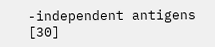-independent antigens [30]